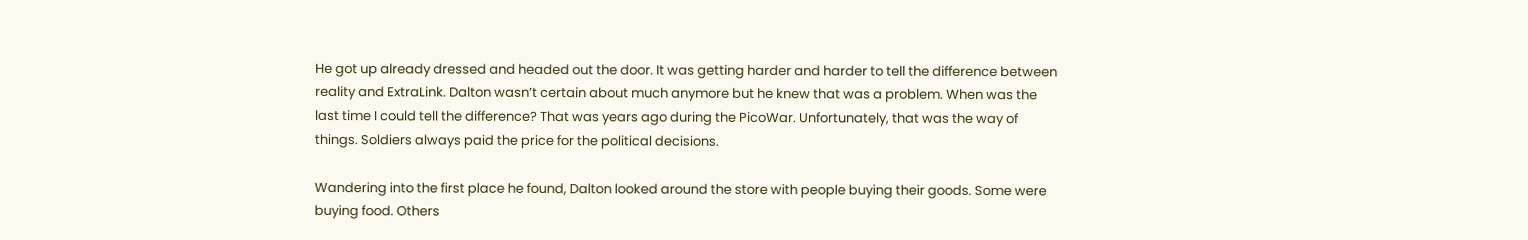He got up already dressed and headed out the door. It was getting harder and harder to tell the difference between reality and ExtraLink. Dalton wasn’t certain about much anymore but he knew that was a problem. When was the last time I could tell the difference? That was years ago during the PicoWar. Unfortunately, that was the way of things. Soldiers always paid the price for the political decisions.

Wandering into the first place he found, Dalton looked around the store with people buying their goods. Some were buying food. Others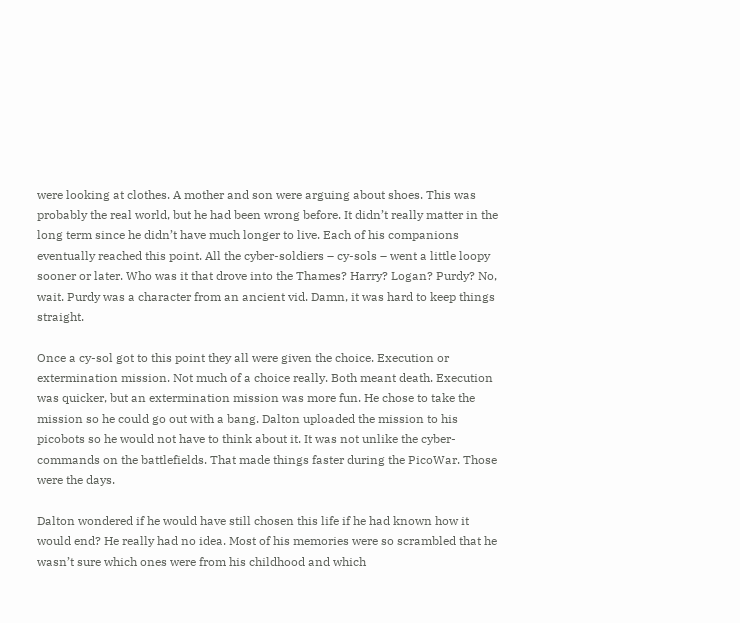were looking at clothes. A mother and son were arguing about shoes. This was probably the real world, but he had been wrong before. It didn’t really matter in the long term since he didn’t have much longer to live. Each of his companions eventually reached this point. All the cyber-soldiers – cy-sols – went a little loopy sooner or later. Who was it that drove into the Thames? Harry? Logan? Purdy? No, wait. Purdy was a character from an ancient vid. Damn, it was hard to keep things straight.

Once a cy-sol got to this point they all were given the choice. Execution or extermination mission. Not much of a choice really. Both meant death. Execution was quicker, but an extermination mission was more fun. He chose to take the mission so he could go out with a bang. Dalton uploaded the mission to his picobots so he would not have to think about it. It was not unlike the cyber-commands on the battlefields. That made things faster during the PicoWar. Those were the days.

Dalton wondered if he would have still chosen this life if he had known how it would end? He really had no idea. Most of his memories were so scrambled that he wasn’t sure which ones were from his childhood and which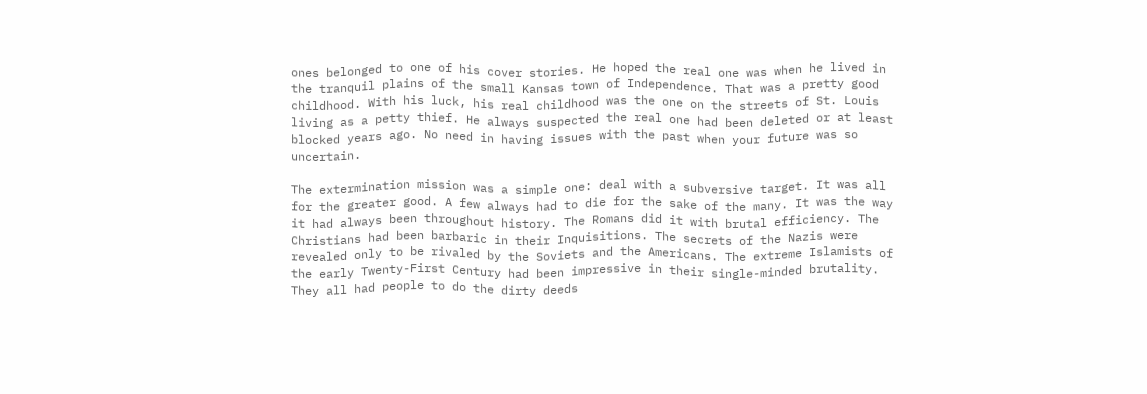ones belonged to one of his cover stories. He hoped the real one was when he lived in the tranquil plains of the small Kansas town of Independence. That was a pretty good childhood. With his luck, his real childhood was the one on the streets of St. Louis living as a petty thief. He always suspected the real one had been deleted or at least blocked years ago. No need in having issues with the past when your future was so uncertain.

The extermination mission was a simple one: deal with a subversive target. It was all for the greater good. A few always had to die for the sake of the many. It was the way it had always been throughout history. The Romans did it with brutal efficiency. The Christians had been barbaric in their Inquisitions. The secrets of the Nazis were revealed only to be rivaled by the Soviets and the Americans. The extreme Islamists of the early Twenty-First Century had been impressive in their single-minded brutality. They all had people to do the dirty deeds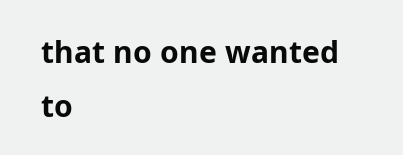that no one wanted to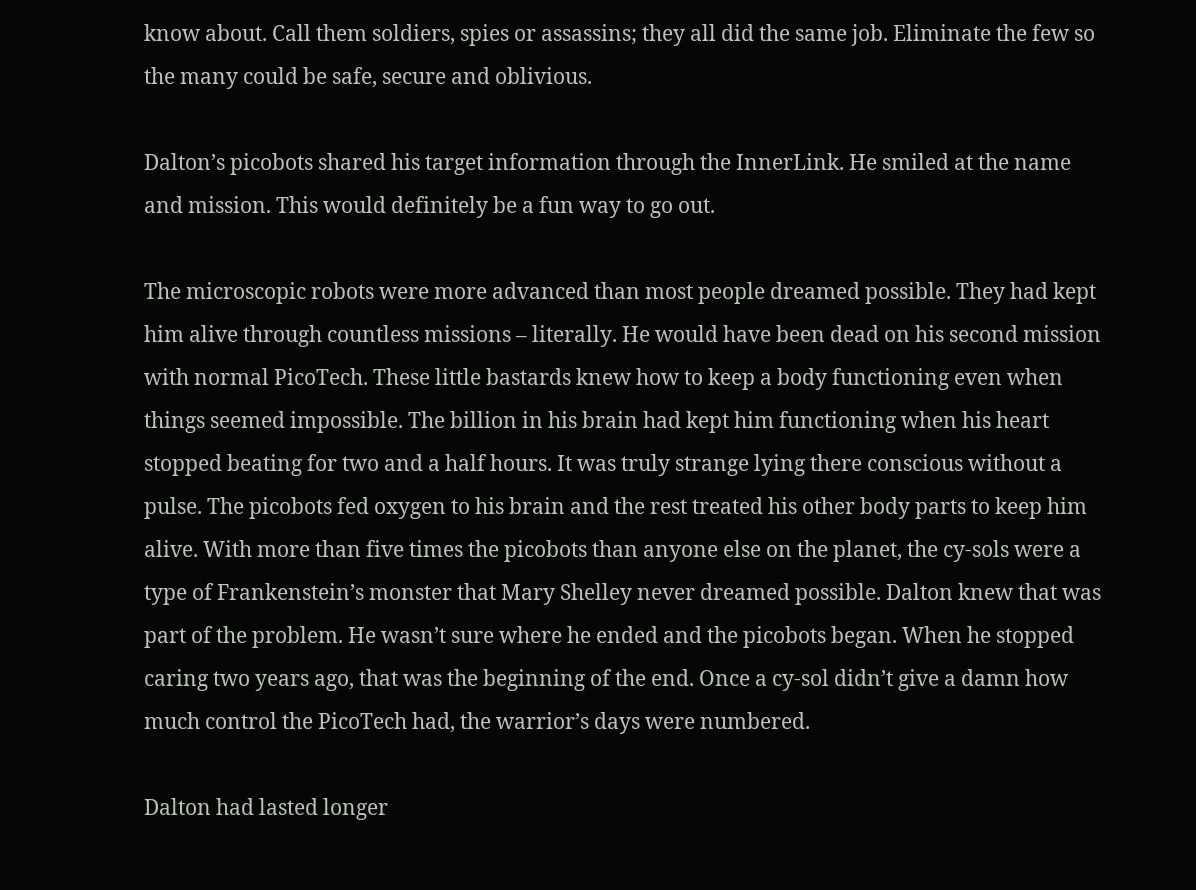know about. Call them soldiers, spies or assassins; they all did the same job. Eliminate the few so the many could be safe, secure and oblivious.

Dalton’s picobots shared his target information through the InnerLink. He smiled at the name and mission. This would definitely be a fun way to go out.

The microscopic robots were more advanced than most people dreamed possible. They had kept him alive through countless missions – literally. He would have been dead on his second mission with normal PicoTech. These little bastards knew how to keep a body functioning even when things seemed impossible. The billion in his brain had kept him functioning when his heart stopped beating for two and a half hours. It was truly strange lying there conscious without a pulse. The picobots fed oxygen to his brain and the rest treated his other body parts to keep him alive. With more than five times the picobots than anyone else on the planet, the cy-sols were a type of Frankenstein’s monster that Mary Shelley never dreamed possible. Dalton knew that was part of the problem. He wasn’t sure where he ended and the picobots began. When he stopped caring two years ago, that was the beginning of the end. Once a cy-sol didn’t give a damn how much control the PicoTech had, the warrior’s days were numbered.

Dalton had lasted longer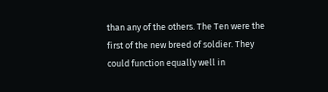than any of the others. The Ten were the first of the new breed of soldier. They could function equally well in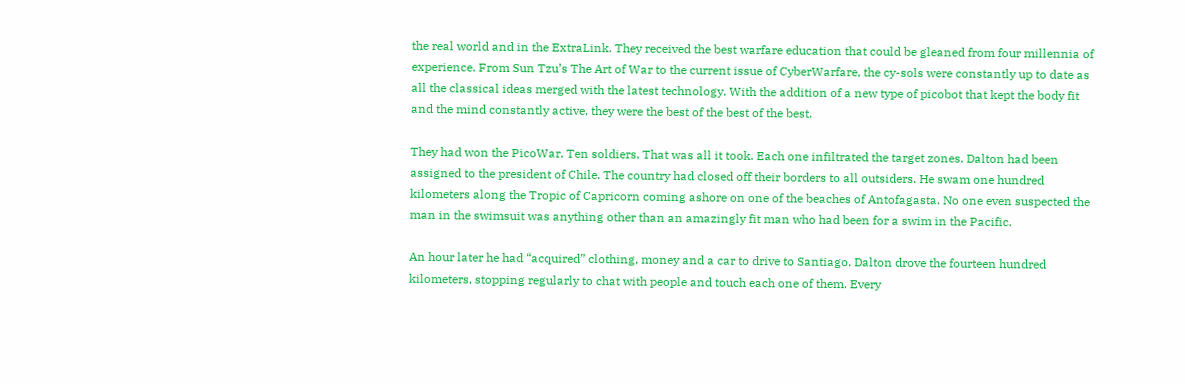the real world and in the ExtraLink. They received the best warfare education that could be gleaned from four millennia of experience. From Sun Tzu’s The Art of War to the current issue of CyberWarfare, the cy-sols were constantly up to date as all the classical ideas merged with the latest technology. With the addition of a new type of picobot that kept the body fit and the mind constantly active, they were the best of the best of the best.

They had won the PicoWar. Ten soldiers. That was all it took. Each one infiltrated the target zones. Dalton had been assigned to the president of Chile. The country had closed off their borders to all outsiders. He swam one hundred kilometers along the Tropic of Capricorn coming ashore on one of the beaches of Antofagasta. No one even suspected the man in the swimsuit was anything other than an amazingly fit man who had been for a swim in the Pacific.

An hour later he had “acquired” clothing, money and a car to drive to Santiago. Dalton drove the fourteen hundred kilometers, stopping regularly to chat with people and touch each one of them. Every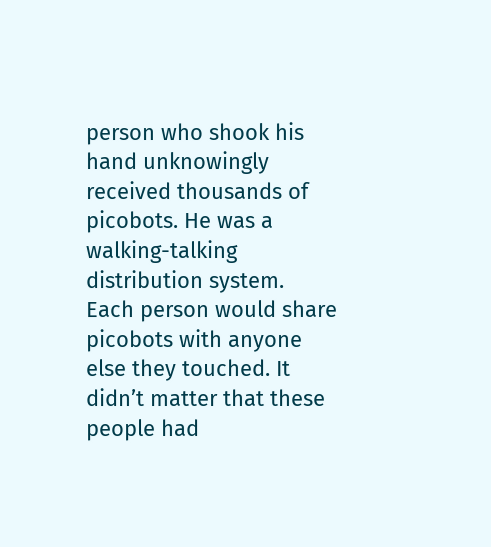person who shook his hand unknowingly received thousands of picobots. He was a walking-talking distribution system. Each person would share picobots with anyone else they touched. It didn’t matter that these people had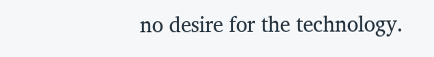no desire for the technology.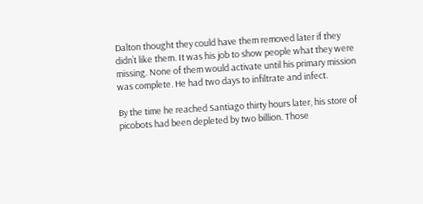Dalton thought they could have them removed later if they didn’t like them. It was his job to show people what they were missing. None of them would activate until his primary mission was complete. He had two days to infiltrate and infect.

By the time he reached Santiago thirty hours later, his store of picobots had been depleted by two billion. Those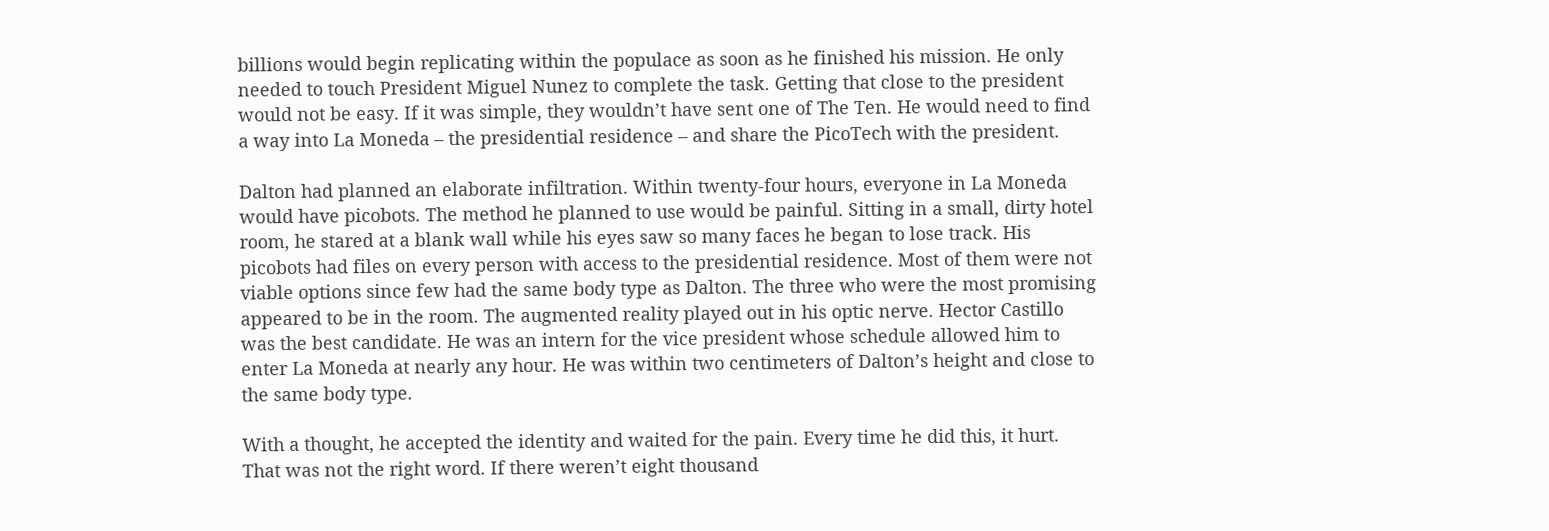billions would begin replicating within the populace as soon as he finished his mission. He only needed to touch President Miguel Nunez to complete the task. Getting that close to the president would not be easy. If it was simple, they wouldn’t have sent one of The Ten. He would need to find a way into La Moneda – the presidential residence – and share the PicoTech with the president.

Dalton had planned an elaborate infiltration. Within twenty-four hours, everyone in La Moneda would have picobots. The method he planned to use would be painful. Sitting in a small, dirty hotel room, he stared at a blank wall while his eyes saw so many faces he began to lose track. His picobots had files on every person with access to the presidential residence. Most of them were not viable options since few had the same body type as Dalton. The three who were the most promising appeared to be in the room. The augmented reality played out in his optic nerve. Hector Castillo was the best candidate. He was an intern for the vice president whose schedule allowed him to enter La Moneda at nearly any hour. He was within two centimeters of Dalton’s height and close to the same body type.

With a thought, he accepted the identity and waited for the pain. Every time he did this, it hurt. That was not the right word. If there weren’t eight thousand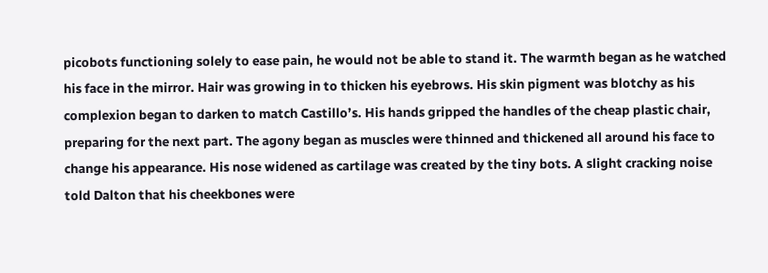picobots functioning solely to ease pain, he would not be able to stand it. The warmth began as he watched his face in the mirror. Hair was growing in to thicken his eyebrows. His skin pigment was blotchy as his complexion began to darken to match Castillo’s. His hands gripped the handles of the cheap plastic chair, preparing for the next part. The agony began as muscles were thinned and thickened all around his face to change his appearance. His nose widened as cartilage was created by the tiny bots. A slight cracking noise told Dalton that his cheekbones were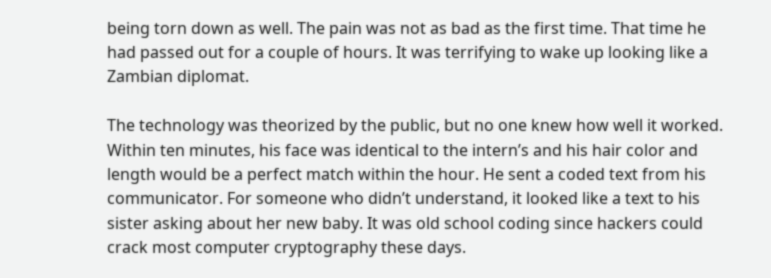being torn down as well. The pain was not as bad as the first time. That time he had passed out for a couple of hours. It was terrifying to wake up looking like a Zambian diplomat.

The technology was theorized by the public, but no one knew how well it worked. Within ten minutes, his face was identical to the intern’s and his hair color and length would be a perfect match within the hour. He sent a coded text from his communicator. For someone who didn’t understand, it looked like a text to his sister asking about her new baby. It was old school coding since hackers could crack most computer cryptography these days.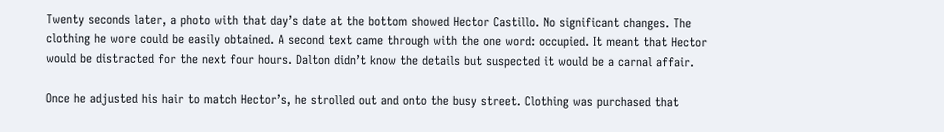Twenty seconds later, a photo with that day’s date at the bottom showed Hector Castillo. No significant changes. The clothing he wore could be easily obtained. A second text came through with the one word: occupied. It meant that Hector would be distracted for the next four hours. Dalton didn’t know the details but suspected it would be a carnal affair.

Once he adjusted his hair to match Hector’s, he strolled out and onto the busy street. Clothing was purchased that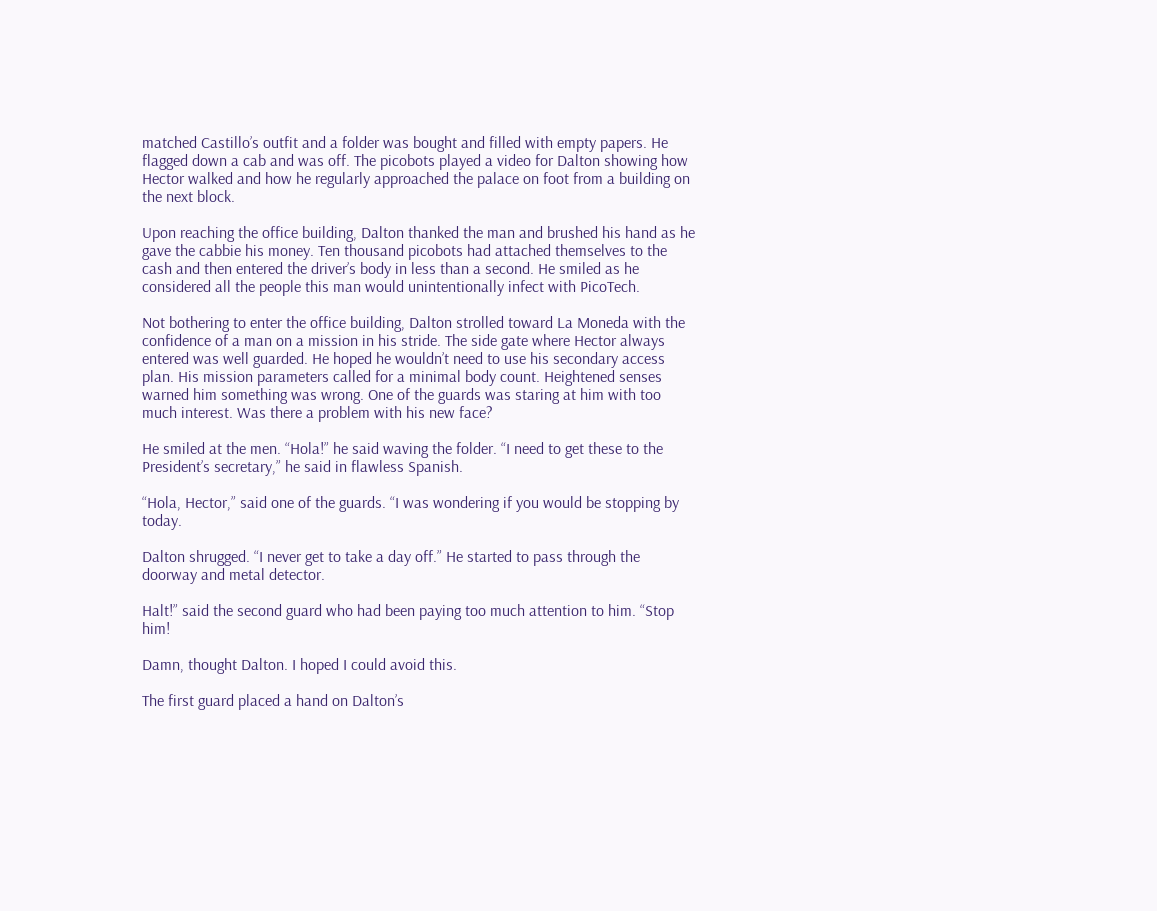matched Castillo’s outfit and a folder was bought and filled with empty papers. He flagged down a cab and was off. The picobots played a video for Dalton showing how Hector walked and how he regularly approached the palace on foot from a building on the next block.

Upon reaching the office building, Dalton thanked the man and brushed his hand as he gave the cabbie his money. Ten thousand picobots had attached themselves to the cash and then entered the driver’s body in less than a second. He smiled as he considered all the people this man would unintentionally infect with PicoTech.

Not bothering to enter the office building, Dalton strolled toward La Moneda with the confidence of a man on a mission in his stride. The side gate where Hector always entered was well guarded. He hoped he wouldn’t need to use his secondary access plan. His mission parameters called for a minimal body count. Heightened senses warned him something was wrong. One of the guards was staring at him with too much interest. Was there a problem with his new face?

He smiled at the men. “Hola!” he said waving the folder. “I need to get these to the President’s secretary,” he said in flawless Spanish.

“Hola, Hector,” said one of the guards. “I was wondering if you would be stopping by today.

Dalton shrugged. “I never get to take a day off.” He started to pass through the doorway and metal detector.

Halt!” said the second guard who had been paying too much attention to him. “Stop him!

Damn, thought Dalton. I hoped I could avoid this.

The first guard placed a hand on Dalton’s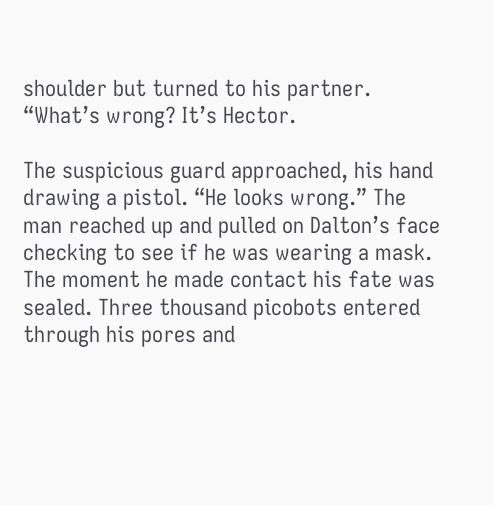shoulder but turned to his partner. “What’s wrong? It’s Hector.

The suspicious guard approached, his hand drawing a pistol. “He looks wrong.” The man reached up and pulled on Dalton’s face checking to see if he was wearing a mask. The moment he made contact his fate was sealed. Three thousand picobots entered through his pores and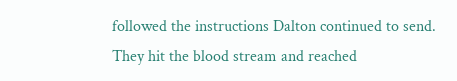followed the instructions Dalton continued to send. They hit the blood stream and reached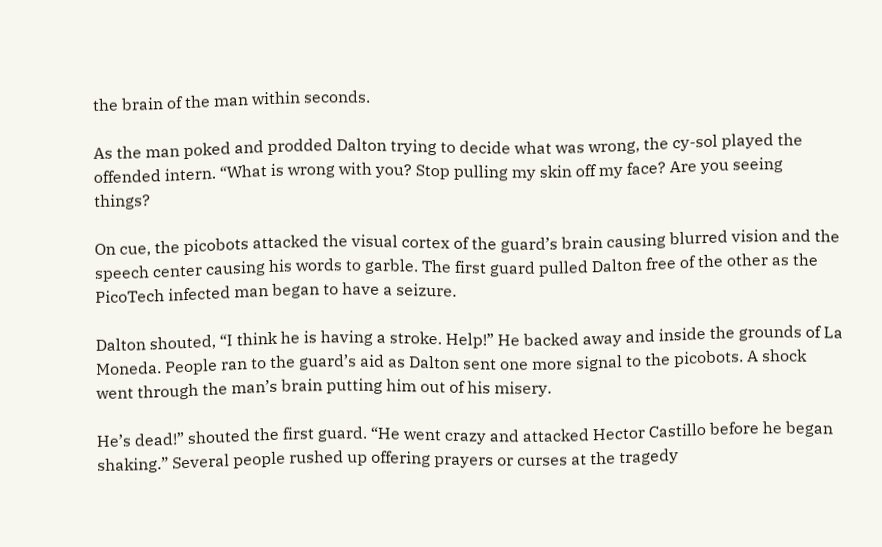the brain of the man within seconds.

As the man poked and prodded Dalton trying to decide what was wrong, the cy-sol played the offended intern. “What is wrong with you? Stop pulling my skin off my face? Are you seeing things?

On cue, the picobots attacked the visual cortex of the guard’s brain causing blurred vision and the speech center causing his words to garble. The first guard pulled Dalton free of the other as the PicoTech infected man began to have a seizure.

Dalton shouted, “I think he is having a stroke. Help!” He backed away and inside the grounds of La Moneda. People ran to the guard’s aid as Dalton sent one more signal to the picobots. A shock went through the man’s brain putting him out of his misery.

He’s dead!” shouted the first guard. “He went crazy and attacked Hector Castillo before he began shaking.” Several people rushed up offering prayers or curses at the tragedy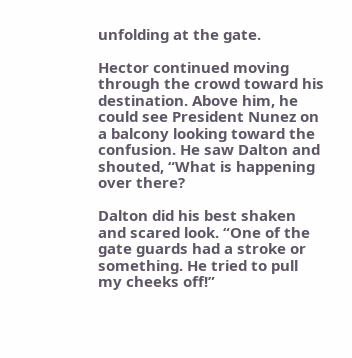unfolding at the gate.

Hector continued moving through the crowd toward his destination. Above him, he could see President Nunez on a balcony looking toward the confusion. He saw Dalton and shouted, “What is happening over there?

Dalton did his best shaken and scared look. “One of the gate guards had a stroke or something. He tried to pull my cheeks off!”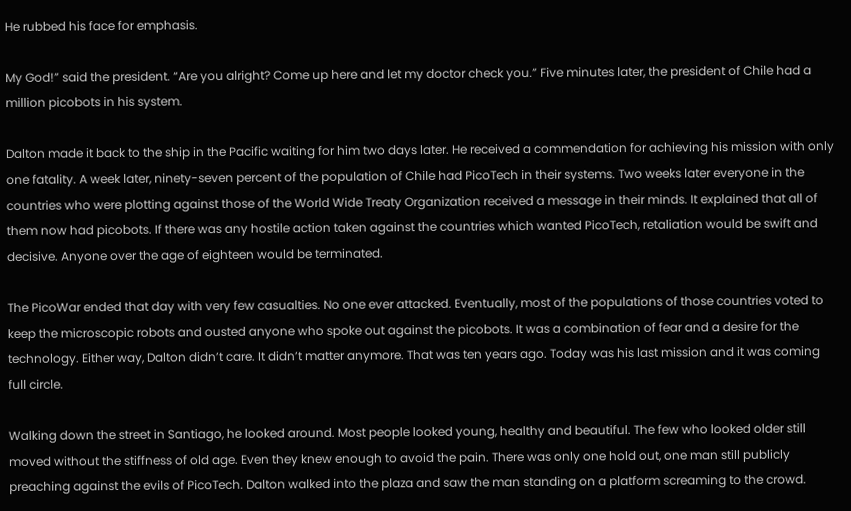He rubbed his face for emphasis.

My God!” said the president. “Are you alright? Come up here and let my doctor check you.” Five minutes later, the president of Chile had a million picobots in his system.

Dalton made it back to the ship in the Pacific waiting for him two days later. He received a commendation for achieving his mission with only one fatality. A week later, ninety-seven percent of the population of Chile had PicoTech in their systems. Two weeks later everyone in the countries who were plotting against those of the World Wide Treaty Organization received a message in their minds. It explained that all of them now had picobots. If there was any hostile action taken against the countries which wanted PicoTech, retaliation would be swift and decisive. Anyone over the age of eighteen would be terminated.

The PicoWar ended that day with very few casualties. No one ever attacked. Eventually, most of the populations of those countries voted to keep the microscopic robots and ousted anyone who spoke out against the picobots. It was a combination of fear and a desire for the technology. Either way, Dalton didn’t care. It didn’t matter anymore. That was ten years ago. Today was his last mission and it was coming full circle.

Walking down the street in Santiago, he looked around. Most people looked young, healthy and beautiful. The few who looked older still moved without the stiffness of old age. Even they knew enough to avoid the pain. There was only one hold out, one man still publicly preaching against the evils of PicoTech. Dalton walked into the plaza and saw the man standing on a platform screaming to the crowd.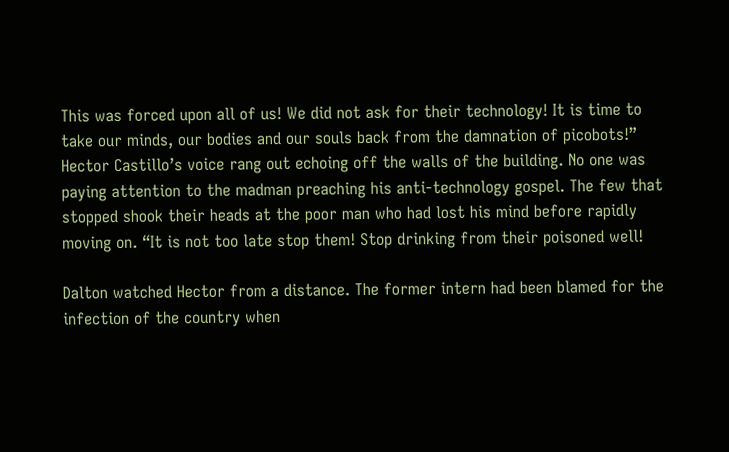This was forced upon all of us! We did not ask for their technology! It is time to take our minds, our bodies and our souls back from the damnation of picobots!” Hector Castillo’s voice rang out echoing off the walls of the building. No one was paying attention to the madman preaching his anti-technology gospel. The few that stopped shook their heads at the poor man who had lost his mind before rapidly moving on. “It is not too late stop them! Stop drinking from their poisoned well!

Dalton watched Hector from a distance. The former intern had been blamed for the infection of the country when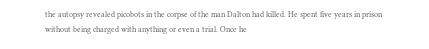the autopsy revealed picobots in the corpse of the man Dalton had killed. He spent five years in prison without being charged with anything or even a trial. Once he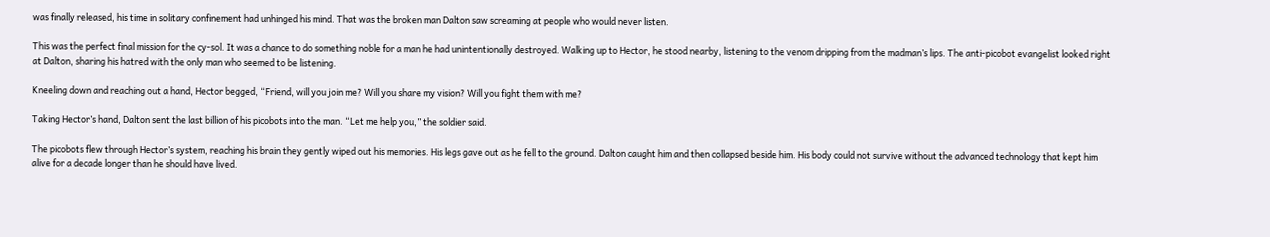was finally released, his time in solitary confinement had unhinged his mind. That was the broken man Dalton saw screaming at people who would never listen.

This was the perfect final mission for the cy-sol. It was a chance to do something noble for a man he had unintentionally destroyed. Walking up to Hector, he stood nearby, listening to the venom dripping from the madman’s lips. The anti-picobot evangelist looked right at Dalton, sharing his hatred with the only man who seemed to be listening.

Kneeling down and reaching out a hand, Hector begged, “Friend, will you join me? Will you share my vision? Will you fight them with me?

Taking Hector’s hand, Dalton sent the last billion of his picobots into the man. “Let me help you,” the soldier said.

The picobots flew through Hector’s system, reaching his brain they gently wiped out his memories. His legs gave out as he fell to the ground. Dalton caught him and then collapsed beside him. His body could not survive without the advanced technology that kept him alive for a decade longer than he should have lived.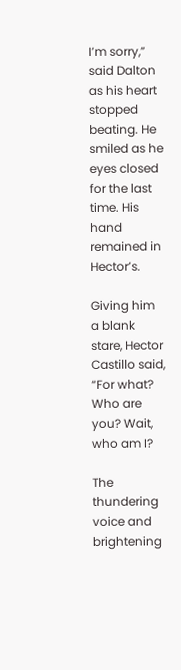I’m sorry,” said Dalton as his heart stopped beating. He smiled as he eyes closed for the last time. His hand remained in Hector’s.

Giving him a blank stare, Hector Castillo said, “For what? Who are you? Wait, who am I?

The thundering voice and brightening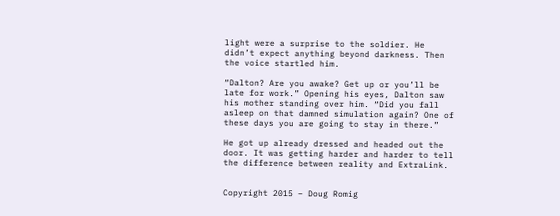light were a surprise to the soldier. He didn’t expect anything beyond darkness. Then the voice startled him.

“Dalton? Are you awake? Get up or you’ll be late for work.” Opening his eyes, Dalton saw his mother standing over him. “Did you fall asleep on that damned simulation again? One of these days you are going to stay in there.”

He got up already dressed and headed out the door. It was getting harder and harder to tell the difference between reality and ExtraLink.


Copyright 2015 – Doug Romig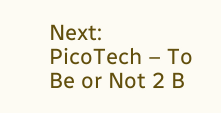Next: PicoTech – To Be or Not 2 B